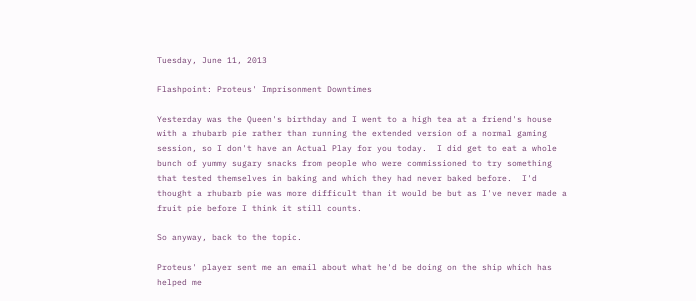Tuesday, June 11, 2013

Flashpoint: Proteus' Imprisonment Downtimes

Yesterday was the Queen's birthday and I went to a high tea at a friend's house with a rhubarb pie rather than running the extended version of a normal gaming session, so I don't have an Actual Play for you today.  I did get to eat a whole bunch of yummy sugary snacks from people who were commissioned to try something that tested themselves in baking and which they had never baked before.  I'd thought a rhubarb pie was more difficult than it would be but as I've never made a fruit pie before I think it still counts.

So anyway, back to the topic.

Proteus' player sent me an email about what he'd be doing on the ship which has helped me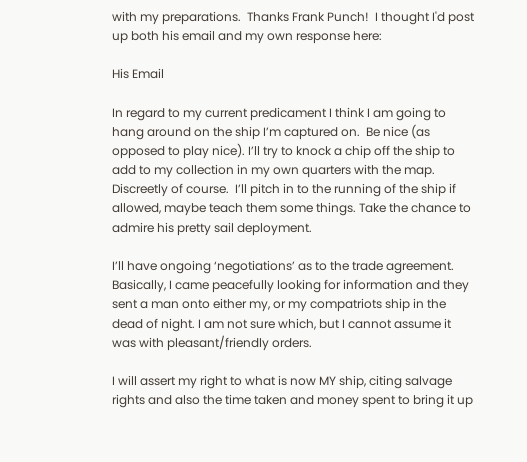with my preparations.  Thanks Frank Punch!  I thought I'd post up both his email and my own response here:

His Email

In regard to my current predicament I think I am going to hang around on the ship I’m captured on.  Be nice (as opposed to play nice). I’ll try to knock a chip off the ship to add to my collection in my own quarters with the map. Discreetly of course.  I’ll pitch in to the running of the ship if allowed, maybe teach them some things. Take the chance to admire his pretty sail deployment.

I’ll have ongoing ‘negotiations’ as to the trade agreement.  Basically, I came peacefully looking for information and they sent a man onto either my, or my compatriots ship in the dead of night. I am not sure which, but I cannot assume it was with pleasant/friendly orders.

I will assert my right to what is now MY ship, citing salvage rights and also the time taken and money spent to bring it up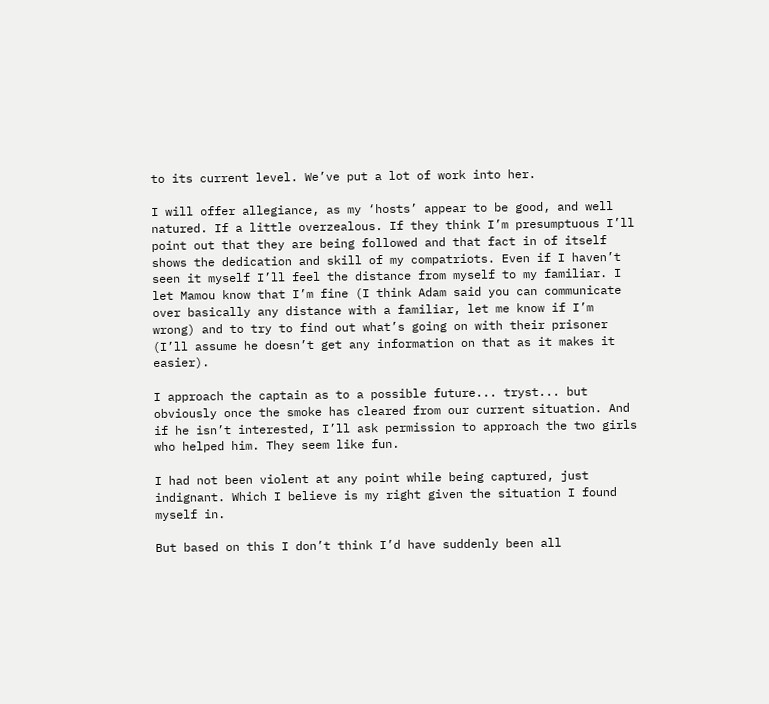to its current level. We’ve put a lot of work into her.

I will offer allegiance, as my ‘hosts’ appear to be good, and well natured. If a little overzealous. If they think I’m presumptuous I’ll point out that they are being followed and that fact in of itself shows the dedication and skill of my compatriots. Even if I haven’t seen it myself I’ll feel the distance from myself to my familiar. I let Mamou know that I’m fine (I think Adam said you can communicate over basically any distance with a familiar, let me know if I’m wrong) and to try to find out what’s going on with their prisoner (I’ll assume he doesn’t get any information on that as it makes it easier).

I approach the captain as to a possible future... tryst... but obviously once the smoke has cleared from our current situation. And if he isn’t interested, I’ll ask permission to approach the two girls who helped him. They seem like fun.

I had not been violent at any point while being captured, just indignant. Which I believe is my right given the situation I found myself in.

But based on this I don’t think I’d have suddenly been all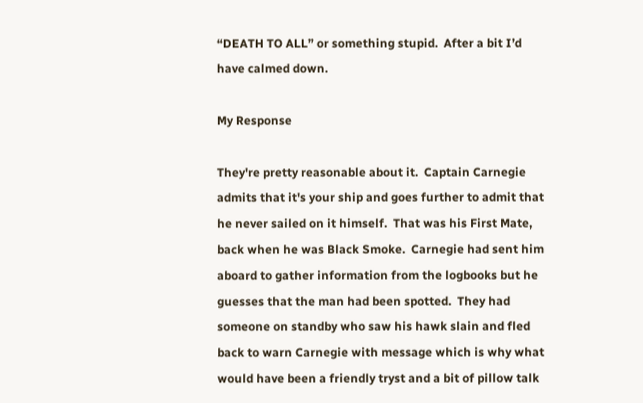“DEATH TO ALL” or something stupid.  After a bit I’d have calmed down.

My Response

They're pretty reasonable about it.  Captain Carnegie admits that it's your ship and goes further to admit that he never sailed on it himself.  That was his First Mate, back when he was Black Smoke.  Carnegie had sent him aboard to gather information from the logbooks but he guesses that the man had been spotted.  They had someone on standby who saw his hawk slain and fled back to warn Carnegie with message which is why what would have been a friendly tryst and a bit of pillow talk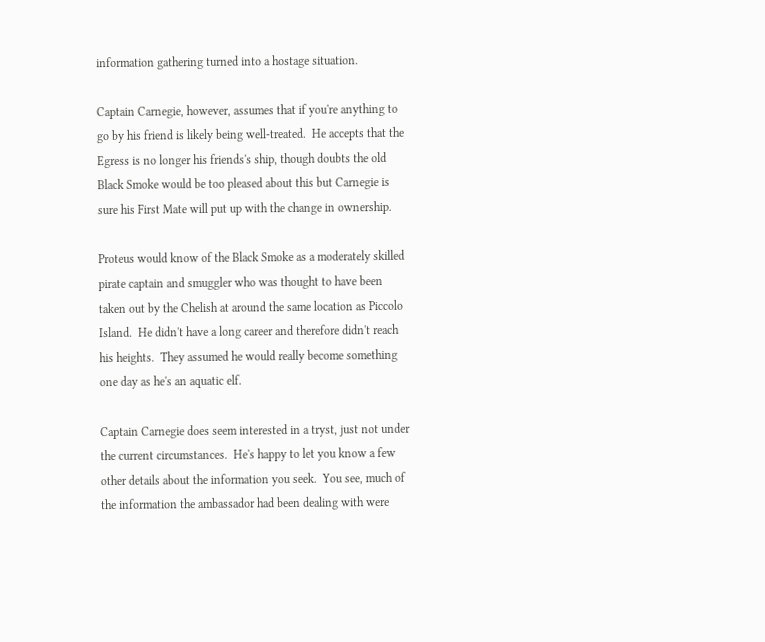information gathering turned into a hostage situation.

Captain Carnegie, however, assumes that if you're anything to go by his friend is likely being well-treated.  He accepts that the Egress is no longer his friends's ship, though doubts the old Black Smoke would be too pleased about this but Carnegie is sure his First Mate will put up with the change in ownership.

Proteus would know of the Black Smoke as a moderately skilled pirate captain and smuggler who was thought to have been taken out by the Chelish at around the same location as Piccolo Island.  He didn't have a long career and therefore didn't reach his heights.  They assumed he would really become something one day as he's an aquatic elf.

Captain Carnegie does seem interested in a tryst, just not under the current circumstances.  He's happy to let you know a few other details about the information you seek.  You see, much of the information the ambassador had been dealing with were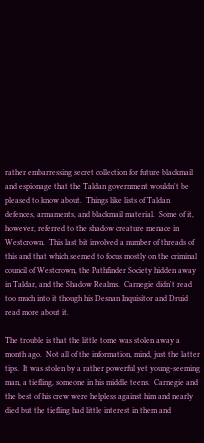rather embarressing secret collection for future blackmail and espionage that the Taldan government wouldn't be pleased to know about.  Things like lists of Taldan defences, armaments, and blackmail material.  Some of it, however, referred to the shadow creature menace in Westcrown.  This last bit involved a number of threads of this and that which seemed to focus mostly on the criminal council of Westcrown, the Pathfinder Society hidden away in Taldar, and the Shadow Realms.  Carnegie didn't read too much into it though his Desnan Inquisitor and Druid read more about it.

The trouble is that the little tome was stolen away a month ago.  Not all of the information, mind, just the latter tips.  It was stolen by a rather powerful yet young-seeming man, a tiefling, someone in his middle teens.  Carnegie and the best of his crew were helpless against him and nearly died but the tiefling had little interest in them and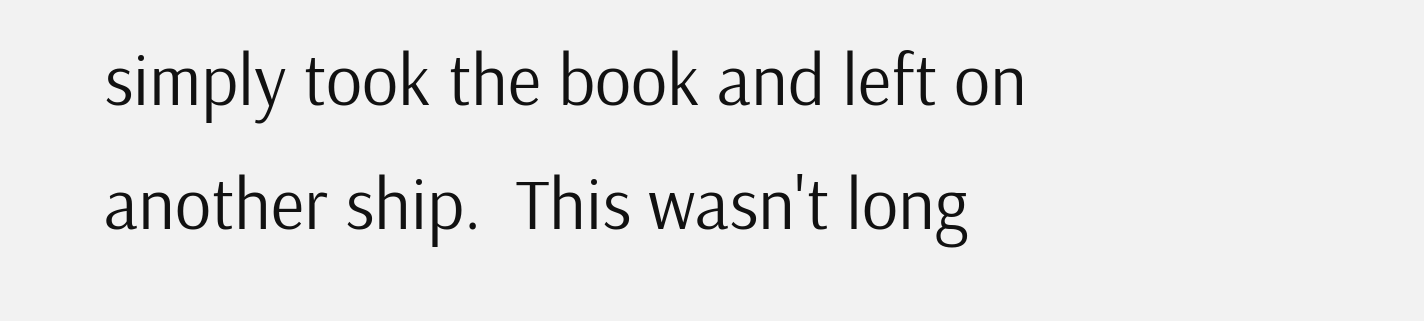simply took the book and left on another ship.  This wasn't long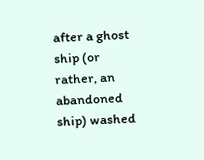after a ghost ship (or rather, an abandoned ship) washed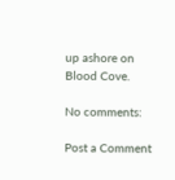up ashore on Blood Cove.

No comments:

Post a Comment